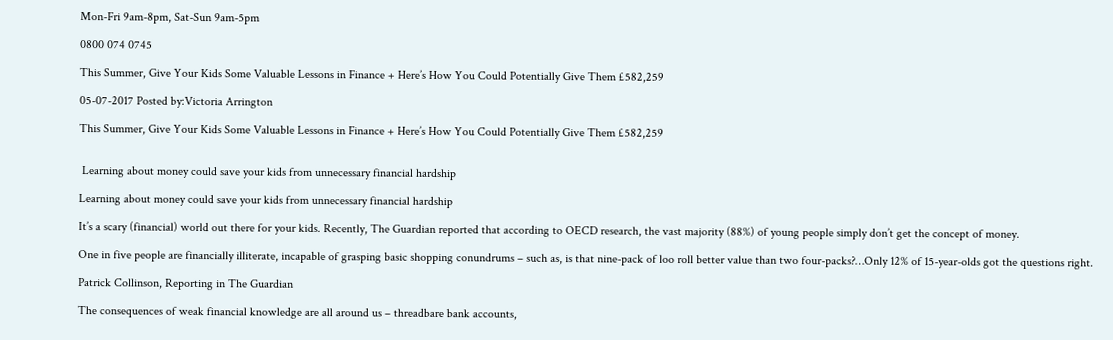Mon-Fri 9am-8pm, Sat-Sun 9am-5pm

0800 074 0745

This Summer, Give Your Kids Some Valuable Lessons in Finance + Here’s How You Could Potentially Give Them £582,259

05-07-2017 Posted by:Victoria Arrington

This Summer, Give Your Kids Some Valuable Lessons in Finance + Here’s How You Could Potentially Give Them £582,259


 Learning about money could save your kids from unnecessary financial hardship

Learning about money could save your kids from unnecessary financial hardship

It’s a scary (financial) world out there for your kids. Recently, The Guardian reported that according to OECD research, the vast majority (88%) of young people simply don’t get the concept of money.

One in five people are financially illiterate, incapable of grasping basic shopping conundrums – such as, is that nine-pack of loo roll better value than two four-packs?…Only 12% of 15-year-olds got the questions right.

Patrick Collinson, Reporting in The Guardian

The consequences of weak financial knowledge are all around us – threadbare bank accounts,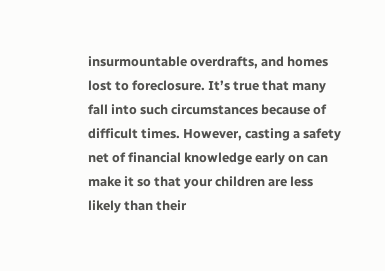insurmountable overdrafts, and homes lost to foreclosure. It’s true that many fall into such circumstances because of difficult times. However, casting a safety net of financial knowledge early on can make it so that your children are less likely than their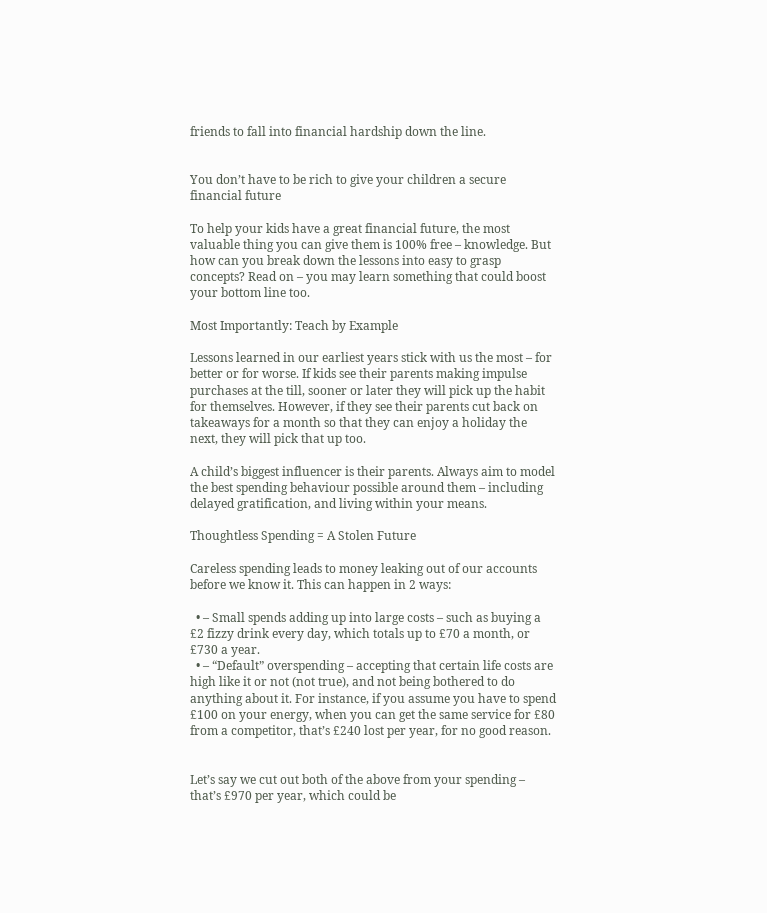friends to fall into financial hardship down the line.


You don’t have to be rich to give your children a secure financial future

To help your kids have a great financial future, the most valuable thing you can give them is 100% free – knowledge. But how can you break down the lessons into easy to grasp concepts? Read on – you may learn something that could boost your bottom line too.

Most Importantly: Teach by Example

Lessons learned in our earliest years stick with us the most – for better or for worse. If kids see their parents making impulse purchases at the till, sooner or later they will pick up the habit for themselves. However, if they see their parents cut back on takeaways for a month so that they can enjoy a holiday the next, they will pick that up too.

A child’s biggest influencer is their parents. Always aim to model the best spending behaviour possible around them – including delayed gratification, and living within your means.

Thoughtless Spending = A Stolen Future

Careless spending leads to money leaking out of our accounts before we know it. This can happen in 2 ways:

  • – Small spends adding up into large costs – such as buying a £2 fizzy drink every day, which totals up to £70 a month, or £730 a year.
  • – “Default” overspending – accepting that certain life costs are high like it or not (not true), and not being bothered to do anything about it. For instance, if you assume you have to spend £100 on your energy, when you can get the same service for £80 from a competitor, that’s £240 lost per year, for no good reason.


Let’s say we cut out both of the above from your spending – that’s £970 per year, which could be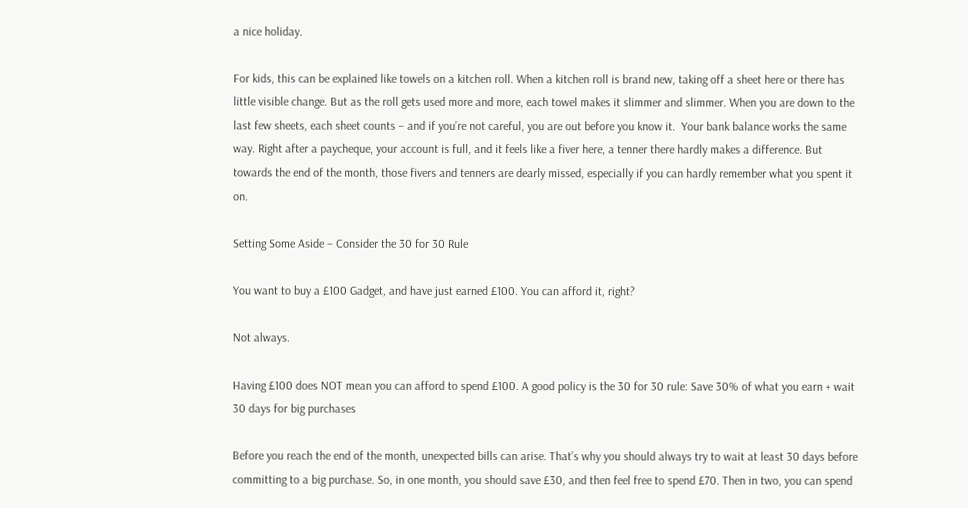a nice holiday.

For kids, this can be explained like towels on a kitchen roll. When a kitchen roll is brand new, taking off a sheet here or there has little visible change. But as the roll gets used more and more, each towel makes it slimmer and slimmer. When you are down to the last few sheets, each sheet counts – and if you’re not careful, you are out before you know it.  Your bank balance works the same way. Right after a paycheque, your account is full, and it feels like a fiver here, a tenner there hardly makes a difference. But towards the end of the month, those fivers and tenners are dearly missed, especially if you can hardly remember what you spent it on.

Setting Some Aside – Consider the 30 for 30 Rule

You want to buy a £100 Gadget, and have just earned £100. You can afford it, right?

Not always.

Having £100 does NOT mean you can afford to spend £100. A good policy is the 30 for 30 rule: Save 30% of what you earn + wait 30 days for big purchases

Before you reach the end of the month, unexpected bills can arise. That’s why you should always try to wait at least 30 days before committing to a big purchase. So, in one month, you should save £30, and then feel free to spend £70. Then in two, you can spend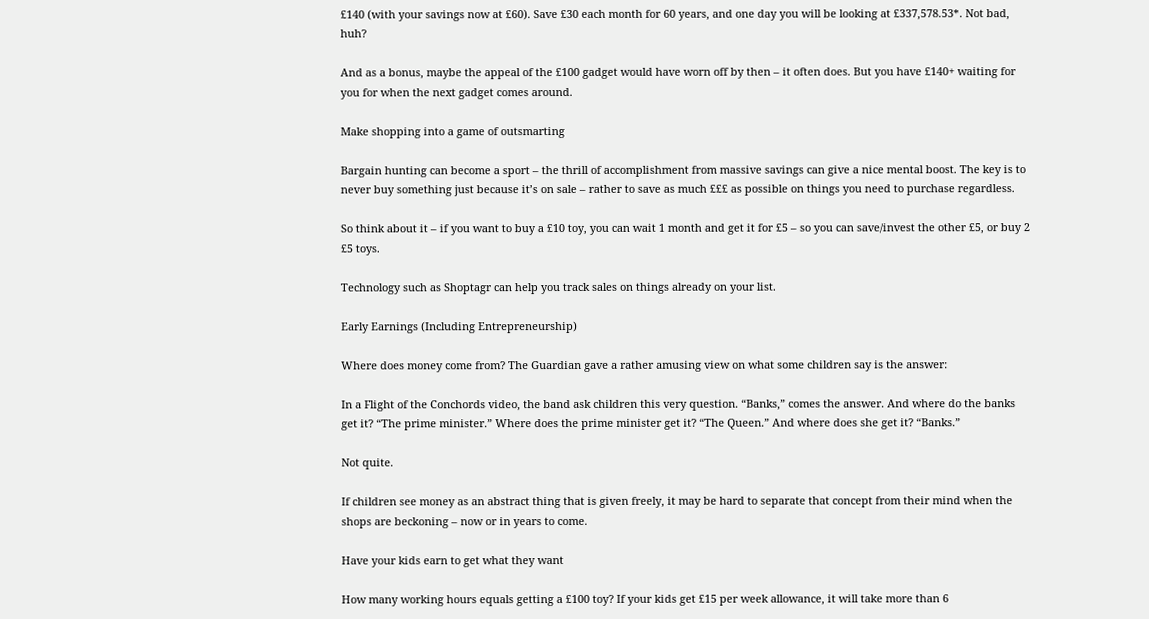£140 (with your savings now at £60). Save £30 each month for 60 years, and one day you will be looking at £337,578.53*. Not bad, huh?

And as a bonus, maybe the appeal of the £100 gadget would have worn off by then – it often does. But you have £140+ waiting for you for when the next gadget comes around.

Make shopping into a game of outsmarting

Bargain hunting can become a sport – the thrill of accomplishment from massive savings can give a nice mental boost. The key is to never buy something just because it’s on sale – rather to save as much £££ as possible on things you need to purchase regardless.

So think about it – if you want to buy a £10 toy, you can wait 1 month and get it for £5 – so you can save/invest the other £5, or buy 2 £5 toys.

Technology such as Shoptagr can help you track sales on things already on your list.

Early Earnings (Including Entrepreneurship)

Where does money come from? The Guardian gave a rather amusing view on what some children say is the answer:

In a Flight of the Conchords video, the band ask children this very question. “Banks,” comes the answer. And where do the banks get it? “The prime minister.” Where does the prime minister get it? “The Queen.” And where does she get it? “Banks.”

Not quite.

If children see money as an abstract thing that is given freely, it may be hard to separate that concept from their mind when the shops are beckoning – now or in years to come.

Have your kids earn to get what they want

How many working hours equals getting a £100 toy? If your kids get £15 per week allowance, it will take more than 6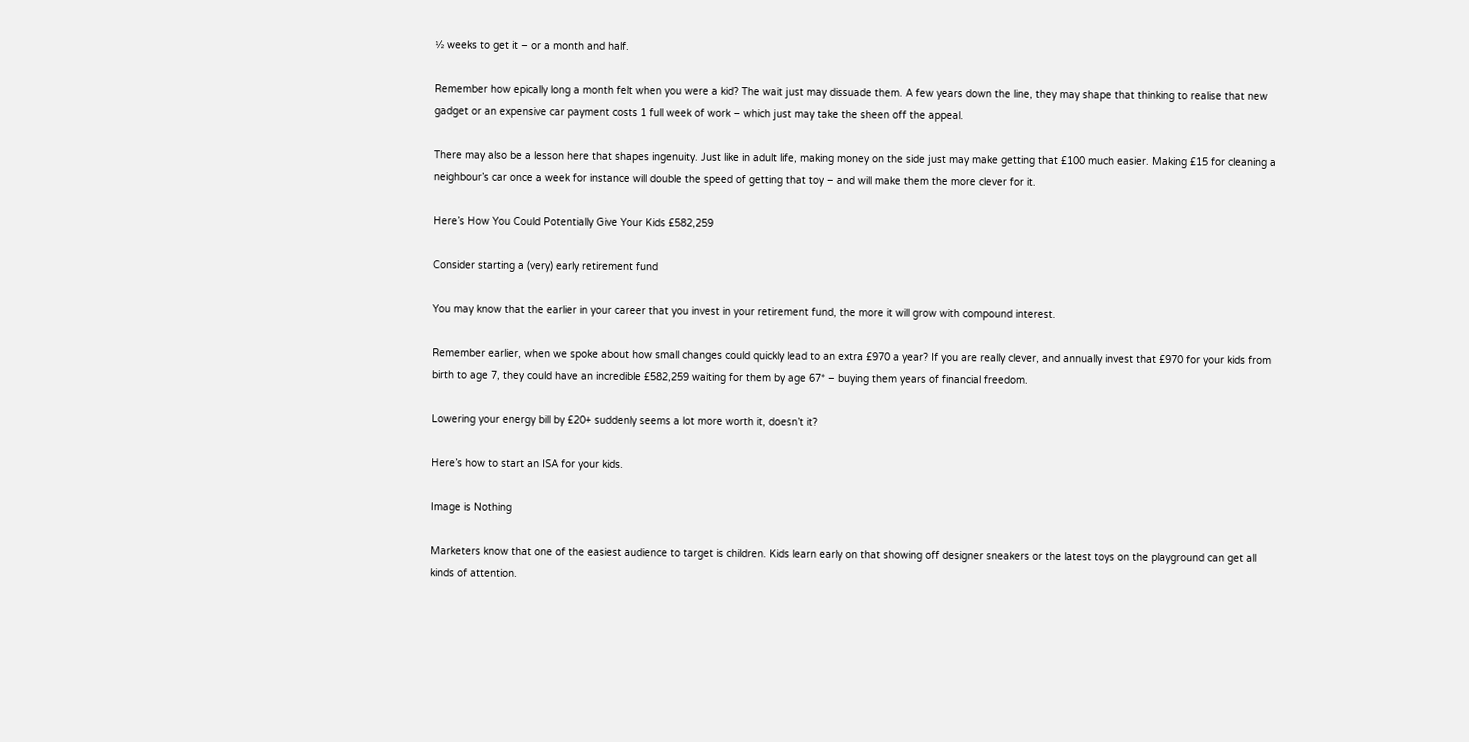½ weeks to get it – or a month and half.

Remember how epically long a month felt when you were a kid? The wait just may dissuade them. A few years down the line, they may shape that thinking to realise that new gadget or an expensive car payment costs 1 full week of work – which just may take the sheen off the appeal.

There may also be a lesson here that shapes ingenuity. Just like in adult life, making money on the side just may make getting that £100 much easier. Making £15 for cleaning a neighbour’s car once a week for instance will double the speed of getting that toy – and will make them the more clever for it.

Here’s How You Could Potentially Give Your Kids £582,259

Consider starting a (very) early retirement fund

You may know that the earlier in your career that you invest in your retirement fund, the more it will grow with compound interest.

Remember earlier, when we spoke about how small changes could quickly lead to an extra £970 a year? If you are really clever, and annually invest that £970 for your kids from birth to age 7, they could have an incredible £582,259 waiting for them by age 67* – buying them years of financial freedom.

Lowering your energy bill by £20+ suddenly seems a lot more worth it, doesn’t it?

Here’s how to start an ISA for your kids.

Image is Nothing

Marketers know that one of the easiest audience to target is children. Kids learn early on that showing off designer sneakers or the latest toys on the playground can get all kinds of attention.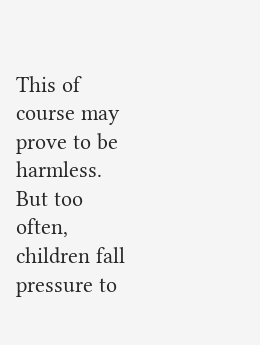This of course may prove to be harmless. But too often, children fall pressure to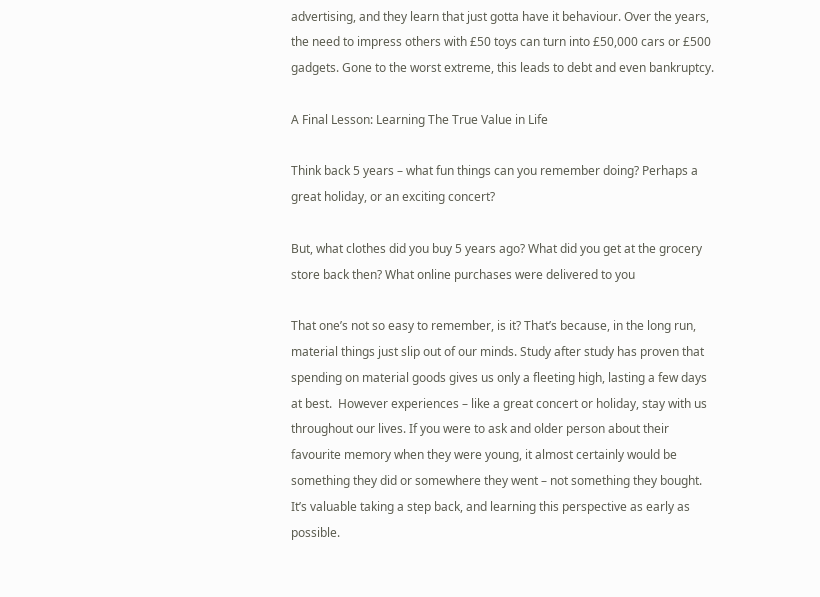advertising, and they learn that just gotta have it behaviour. Over the years, the need to impress others with £50 toys can turn into £50,000 cars or £500 gadgets. Gone to the worst extreme, this leads to debt and even bankruptcy.

A Final Lesson: Learning The True Value in Life

Think back 5 years – what fun things can you remember doing? Perhaps a great holiday, or an exciting concert?

But, what clothes did you buy 5 years ago? What did you get at the grocery store back then? What online purchases were delivered to you

That one’s not so easy to remember, is it? That’s because, in the long run, material things just slip out of our minds. Study after study has proven that spending on material goods gives us only a fleeting high, lasting a few days at best.  However experiences – like a great concert or holiday, stay with us throughout our lives. If you were to ask and older person about their favourite memory when they were young, it almost certainly would be something they did or somewhere they went – not something they bought. It’s valuable taking a step back, and learning this perspective as early as possible.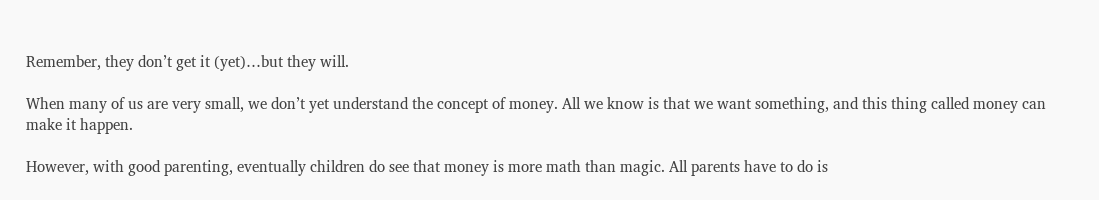Remember, they don’t get it (yet)…but they will.

When many of us are very small, we don’t yet understand the concept of money. All we know is that we want something, and this thing called money can make it happen.

However, with good parenting, eventually children do see that money is more math than magic. All parents have to do is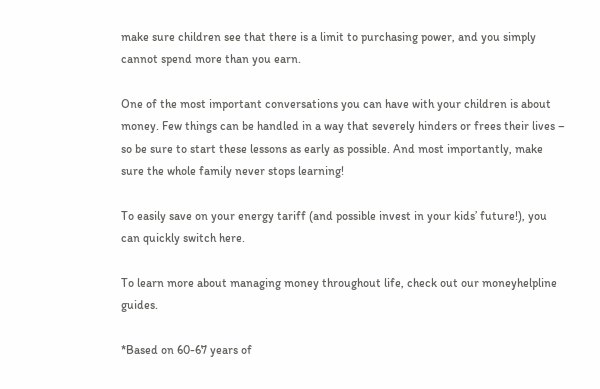make sure children see that there is a limit to purchasing power, and you simply cannot spend more than you earn.

One of the most important conversations you can have with your children is about money. Few things can be handled in a way that severely hinders or frees their lives – so be sure to start these lessons as early as possible. And most importantly, make sure the whole family never stops learning!

To easily save on your energy tariff (and possible invest in your kids’ future!), you can quickly switch here.

To learn more about managing money throughout life, check out our moneyhelpline guides.

*Based on 60-67 years of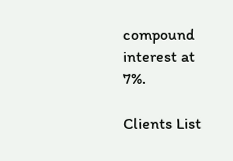compound interest at 7%.

Clients List